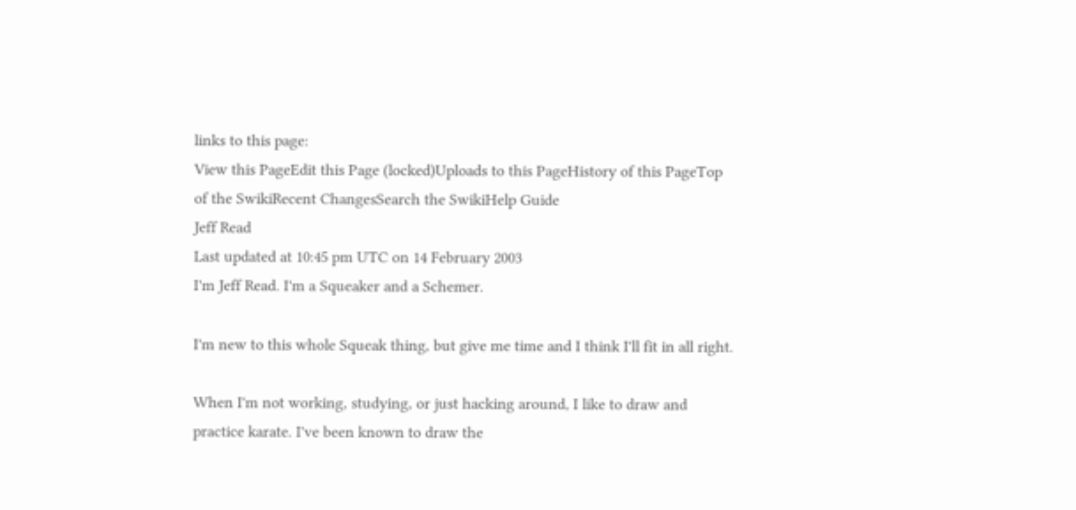links to this page:
View this PageEdit this Page (locked)Uploads to this PageHistory of this PageTop of the SwikiRecent ChangesSearch the SwikiHelp Guide
Jeff Read
Last updated at 10:45 pm UTC on 14 February 2003
I'm Jeff Read. I'm a Squeaker and a Schemer.

I'm new to this whole Squeak thing, but give me time and I think I'll fit in all right.

When I'm not working, studying, or just hacking around, I like to draw and practice karate. I've been known to draw the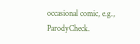occasional comic, e.g., ParodyCheck.